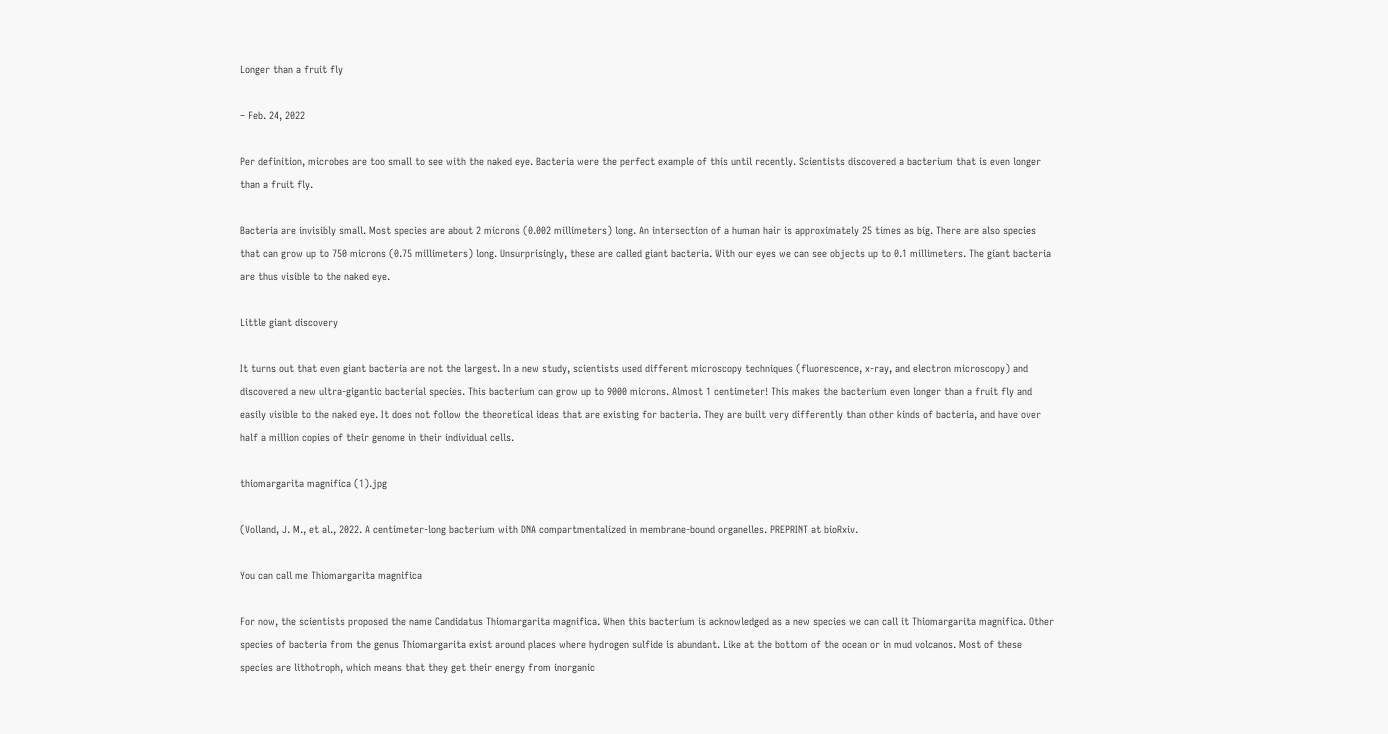Longer than a fruit fly

– Feb. 24, 2022

Per definition, microbes are too small to see with the naked eye. Bacteria were the perfect example of this until recently. Scientists discovered a bacterium that is even longer than a fruit fly.

Bacteria are invisibly small. Most species are about 2 microns (0.002 millimeters) long. An intersection of a human hair is approximately 25 times as big. There are also species that can grow up to 750 microns (0.75 millimeters) long. Unsurprisingly, these are called giant bacteria. With our eyes we can see objects up to 0.1 millimeters. The giant bacteria are thus visible to the naked eye.

Little giant discovery

It turns out that even giant bacteria are not the largest. In a new study, scientists used different microscopy techniques (fluorescence, x-ray, and electron microscopy) and discovered a new ultra-gigantic bacterial species. This bacterium can grow up to 9000 microns. Almost 1 centimeter! This makes the bacterium even longer than a fruit fly and easily visible to the naked eye. It does not follow the theoretical ideas that are existing for bacteria. They are built very differently than other kinds of bacteria, and have over half a million copies of their genome in their individual cells.

thiomargarita magnifica (1).jpg

(Volland, J. M., et al., 2022. A centimeter-long bacterium with DNA compartmentalized in membrane-bound organelles. PREPRINT at bioRxiv.

You can call me Thiomargarita magnifica

For now, the scientists proposed the name Candidatus Thiomargarita magnifica. When this bacterium is acknowledged as a new species we can call it Thiomargarita magnifica. Other species of bacteria from the genus Thiomargarita exist around places where hydrogen sulfide is abundant. Like at the bottom of the ocean or in mud volcanos. Most of these species are lithotroph, which means that they get their energy from inorganic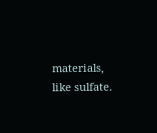materials, like sulfate.